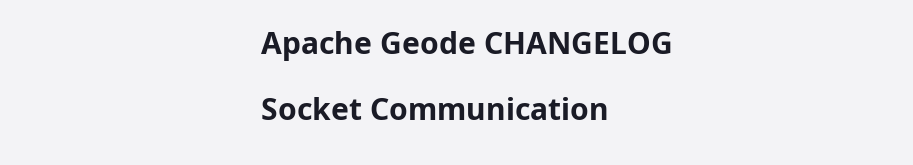Apache Geode CHANGELOG

Socket Communication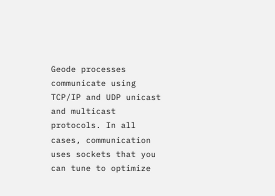Geode processes communicate using TCP/IP and UDP unicast and multicast protocols. In all cases, communication uses sockets that you can tune to optimize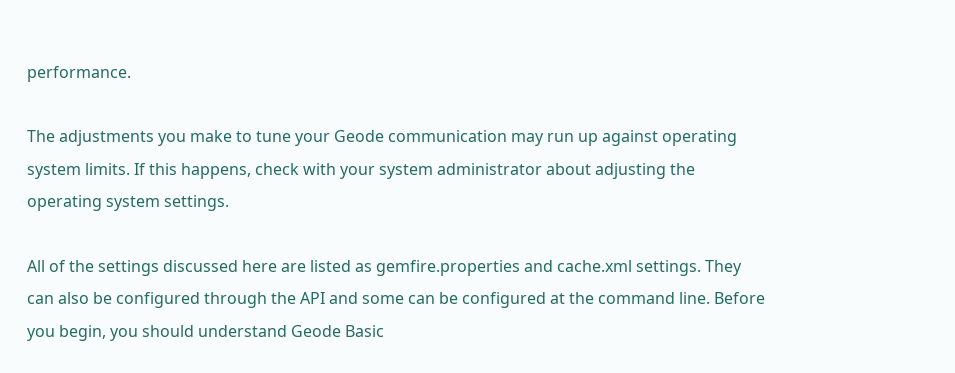performance.

The adjustments you make to tune your Geode communication may run up against operating system limits. If this happens, check with your system administrator about adjusting the operating system settings.

All of the settings discussed here are listed as gemfire.properties and cache.xml settings. They can also be configured through the API and some can be configured at the command line. Before you begin, you should understand Geode Basic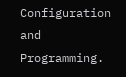Configuration and Programming.